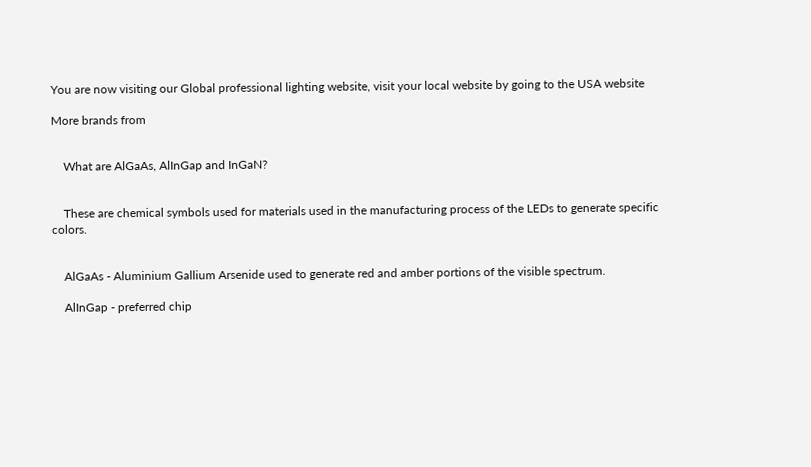You are now visiting our Global professional lighting website, visit your local website by going to the USA website

More brands from


    What are AlGaAs, AlInGap and InGaN?


    These are chemical symbols used for materials used in the manufacturing process of the LEDs to generate specific colors.


    AlGaAs - Aluminium Gallium Arsenide used to generate red and amber portions of the visible spectrum.

    AlInGap - preferred chip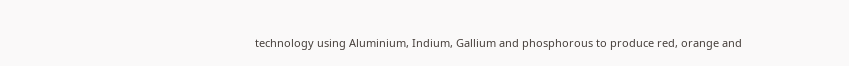technology using Aluminium, Indium, Gallium and phosphorous to produce red, orange and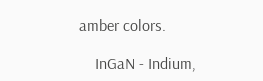amber colors.

    InGaN - Indium,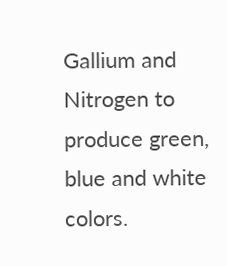Gallium and Nitrogen to produce green, blue and white colors.